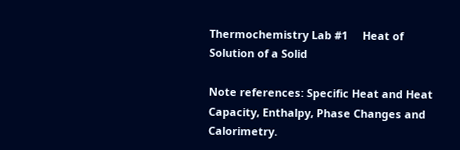Thermochemistry Lab #1     Heat of Solution of a Solid

Note references: Specific Heat and Heat Capacity, Enthalpy, Phase Changes and Calorimetry.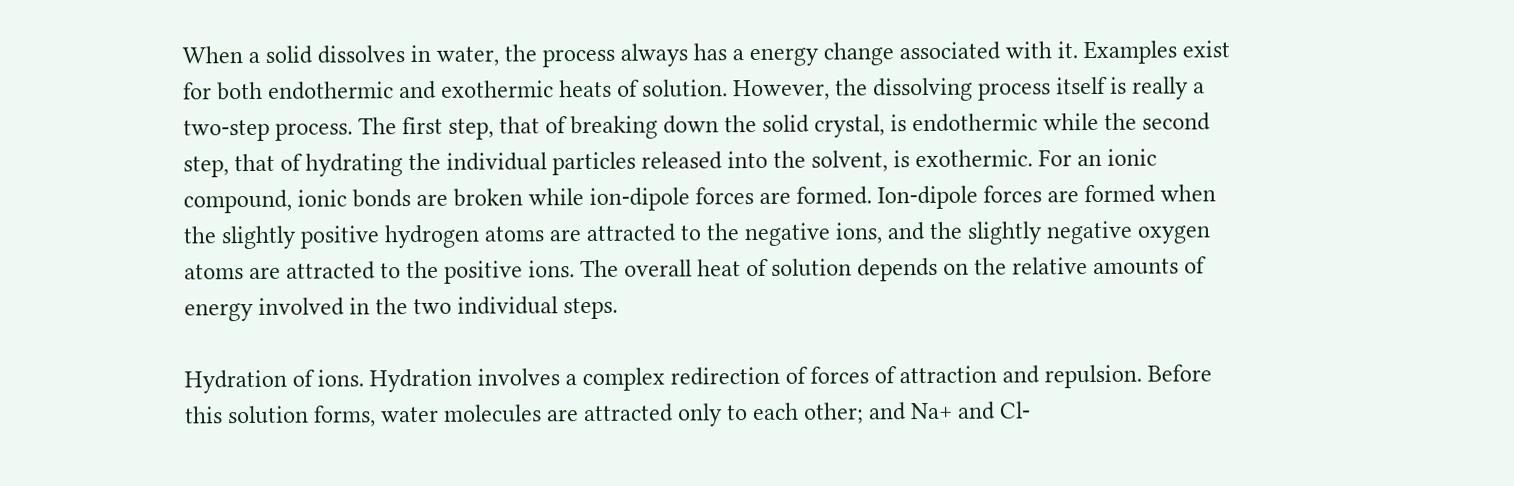When a solid dissolves in water, the process always has a energy change associated with it. Examples exist for both endothermic and exothermic heats of solution. However, the dissolving process itself is really a two-step process. The first step, that of breaking down the solid crystal, is endothermic while the second step, that of hydrating the individual particles released into the solvent, is exothermic. For an ionic compound, ionic bonds are broken while ion-dipole forces are formed. Ion-dipole forces are formed when the slightly positive hydrogen atoms are attracted to the negative ions, and the slightly negative oxygen atoms are attracted to the positive ions. The overall heat of solution depends on the relative amounts of energy involved in the two individual steps.

Hydration of ions. Hydration involves a complex redirection of forces of attraction and repulsion. Before this solution forms, water molecules are attracted only to each other; and Na+ and Cl-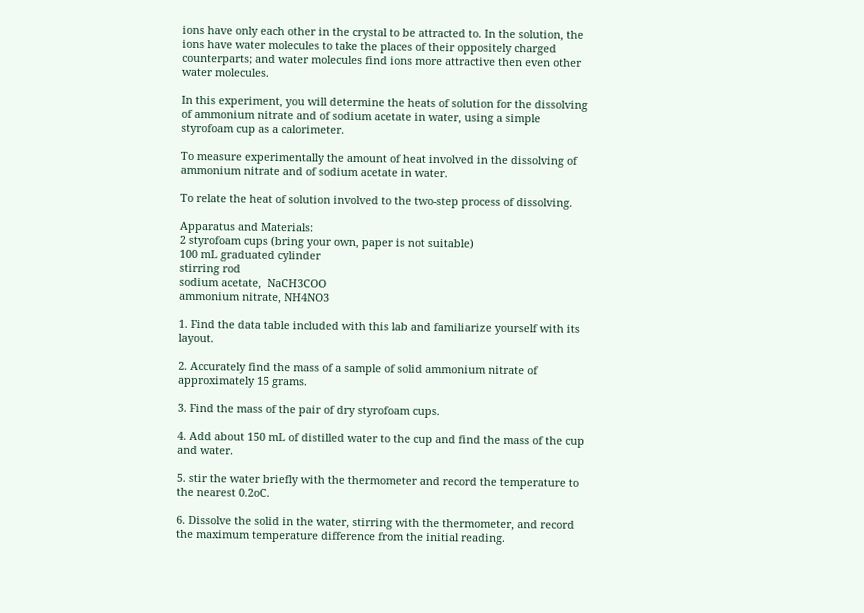ions have only each other in the crystal to be attracted to. In the solution, the ions have water molecules to take the places of their oppositely charged counterparts; and water molecules find ions more attractive then even other water molecules.

In this experiment, you will determine the heats of solution for the dissolving of ammonium nitrate and of sodium acetate in water, using a simple styrofoam cup as a calorimeter.

To measure experimentally the amount of heat involved in the dissolving of ammonium nitrate and of sodium acetate in water.

To relate the heat of solution involved to the two-step process of dissolving.

Apparatus and Materials:
2 styrofoam cups (bring your own, paper is not suitable)
100 mL graduated cylinder
stirring rod
sodium acetate,  NaCH3COO
ammonium nitrate, NH4NO3

1. Find the data table included with this lab and familiarize yourself with its layout.

2. Accurately find the mass of a sample of solid ammonium nitrate of approximately 15 grams.

3. Find the mass of the pair of dry styrofoam cups.

4. Add about 150 mL of distilled water to the cup and find the mass of the cup and water.

5. stir the water briefly with the thermometer and record the temperature to the nearest 0.2oC.

6. Dissolve the solid in the water, stirring with the thermometer, and record the maximum temperature difference from the initial reading.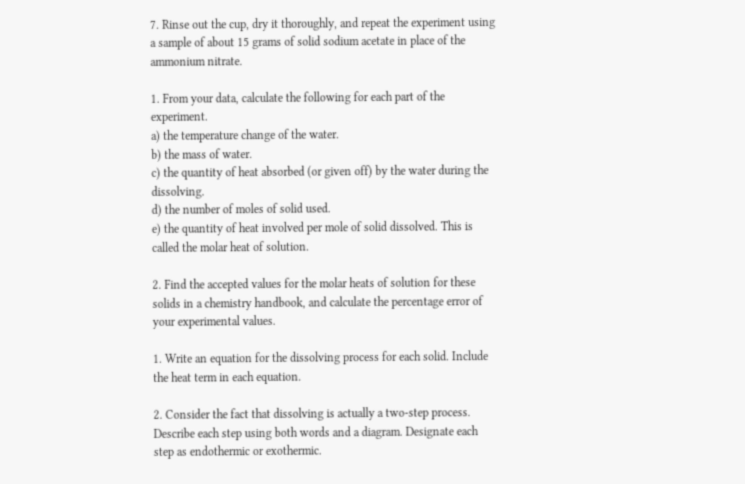7. Rinse out the cup, dry it thoroughly, and repeat the experiment using a sample of about 15 grams of solid sodium acetate in place of the ammonium nitrate.

1. From your data, calculate the following for each part of the experiment.
a) the temperature change of the water.
b) the mass of water.
c) the quantity of heat absorbed (or given off) by the water during the dissolving.
d) the number of moles of solid used.
e) the quantity of heat involved per mole of solid dissolved. This is called the molar heat of solution.

2. Find the accepted values for the molar heats of solution for these solids in a chemistry handbook, and calculate the percentage error of your experimental values.

1. Write an equation for the dissolving process for each solid. Include the heat term in each equation.

2. Consider the fact that dissolving is actually a two-step process. Describe each step using both words and a diagram. Designate each step as endothermic or exothermic.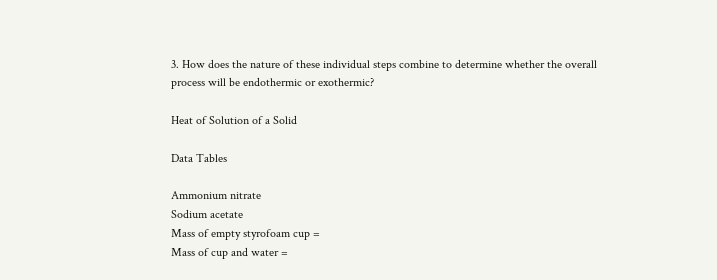3. How does the nature of these individual steps combine to determine whether the overall process will be endothermic or exothermic?

Heat of Solution of a Solid

Data Tables

Ammonium nitrate
Sodium acetate
Mass of empty styrofoam cup =
Mass of cup and water =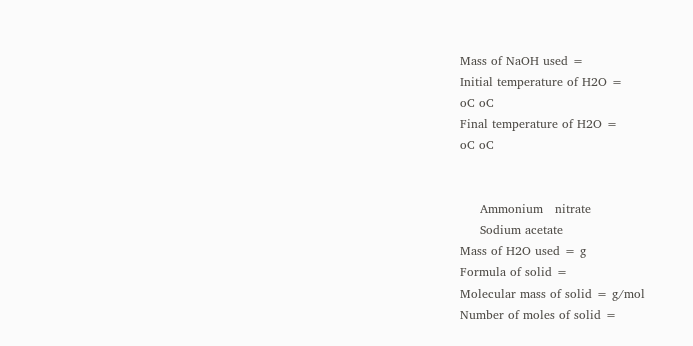Mass of NaOH used =
Initial temperature of H2O =
oC oC
Final temperature of H2O =
oC oC


     Ammonium   nitrate
     Sodium acetate
Mass of H2O used = g
Formula of solid =
Molecular mass of solid = g/mol
Number of moles of solid =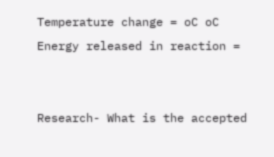Temperature change = oC oC
Energy released in reaction =


Research- What is the accepted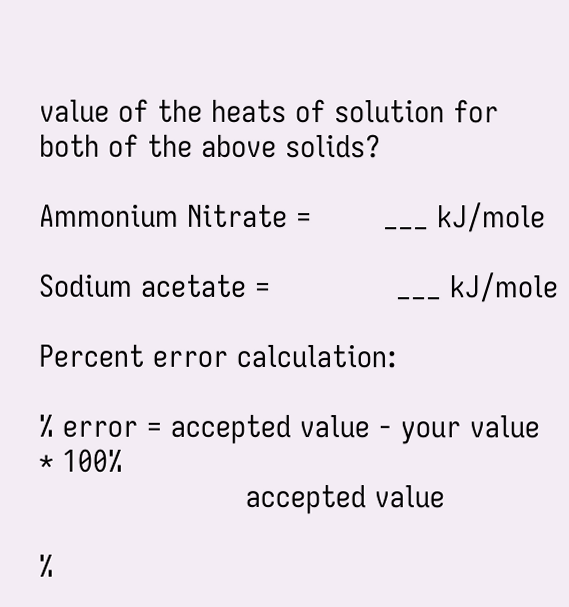value of the heats of solution for both of the above solids?

Ammonium Nitrate =        ___ kJ/mole

Sodium acetate =              ___ kJ/mole

Percent error calculation:

% error = accepted value - your value * 100%
                       accepted value

%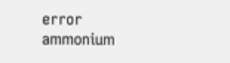error                ammonium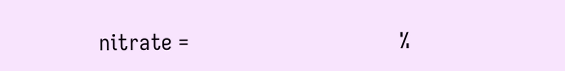nitrate =                                   %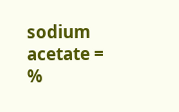sodium acetate =                                    %